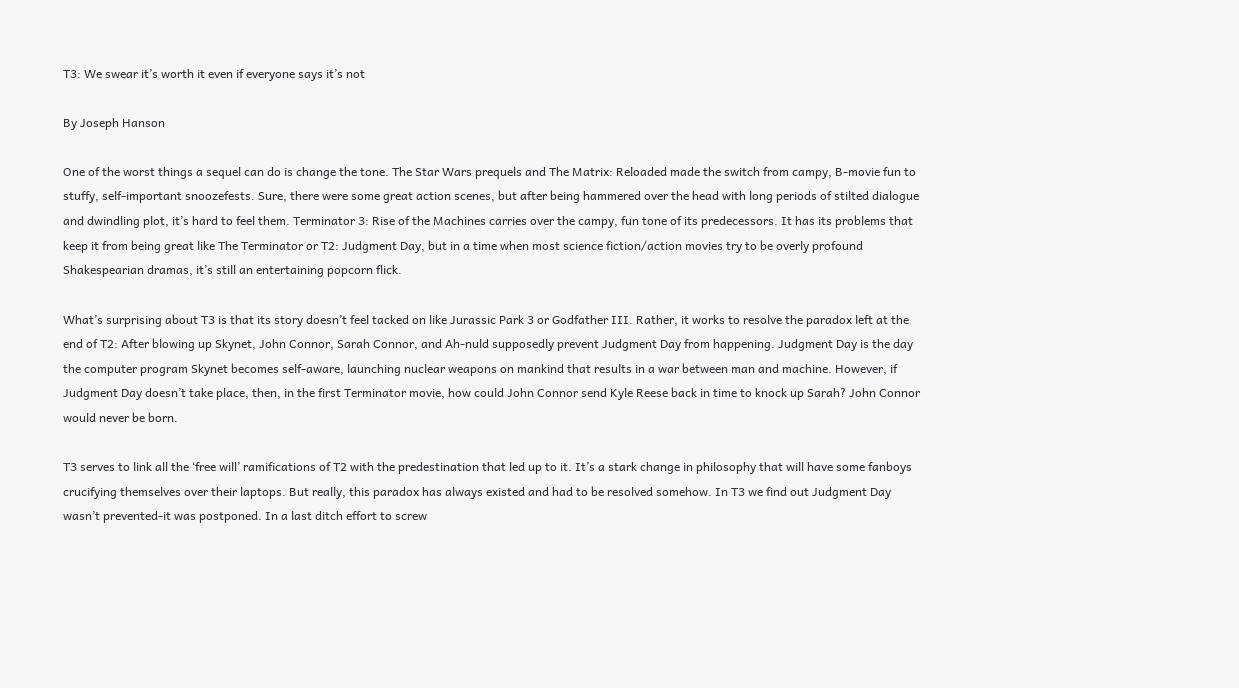T3: We swear it’s worth it even if everyone says it’s not

By Joseph Hanson

One of the worst things a sequel can do is change the tone. The Star Wars prequels and The Matrix: Reloaded made the switch from campy, B-movie fun to stuffy, self-important snoozefests. Sure, there were some great action scenes, but after being hammered over the head with long periods of stilted dialogue and dwindling plot, it’s hard to feel them. Terminator 3: Rise of the Machines carries over the campy, fun tone of its predecessors. It has its problems that keep it from being great like The Terminator or T2: Judgment Day, but in a time when most science fiction/action movies try to be overly profound Shakespearian dramas, it’s still an entertaining popcorn flick.

What’s surprising about T3 is that its story doesn’t feel tacked on like Jurassic Park 3 or Godfather III. Rather, it works to resolve the paradox left at the end of T2: After blowing up Skynet, John Connor, Sarah Connor, and Ah-nuld supposedly prevent Judgment Day from happening. Judgment Day is the day the computer program Skynet becomes self-aware, launching nuclear weapons on mankind that results in a war between man and machine. However, if Judgment Day doesn’t take place, then, in the first Terminator movie, how could John Connor send Kyle Reese back in time to knock up Sarah? John Connor would never be born.

T3 serves to link all the ‘free will’ ramifications of T2 with the predestination that led up to it. It’s a stark change in philosophy that will have some fanboys crucifying themselves over their laptops. But really, this paradox has always existed and had to be resolved somehow. In T3 we find out Judgment Day wasn’t prevented-it was postponed. In a last ditch effort to screw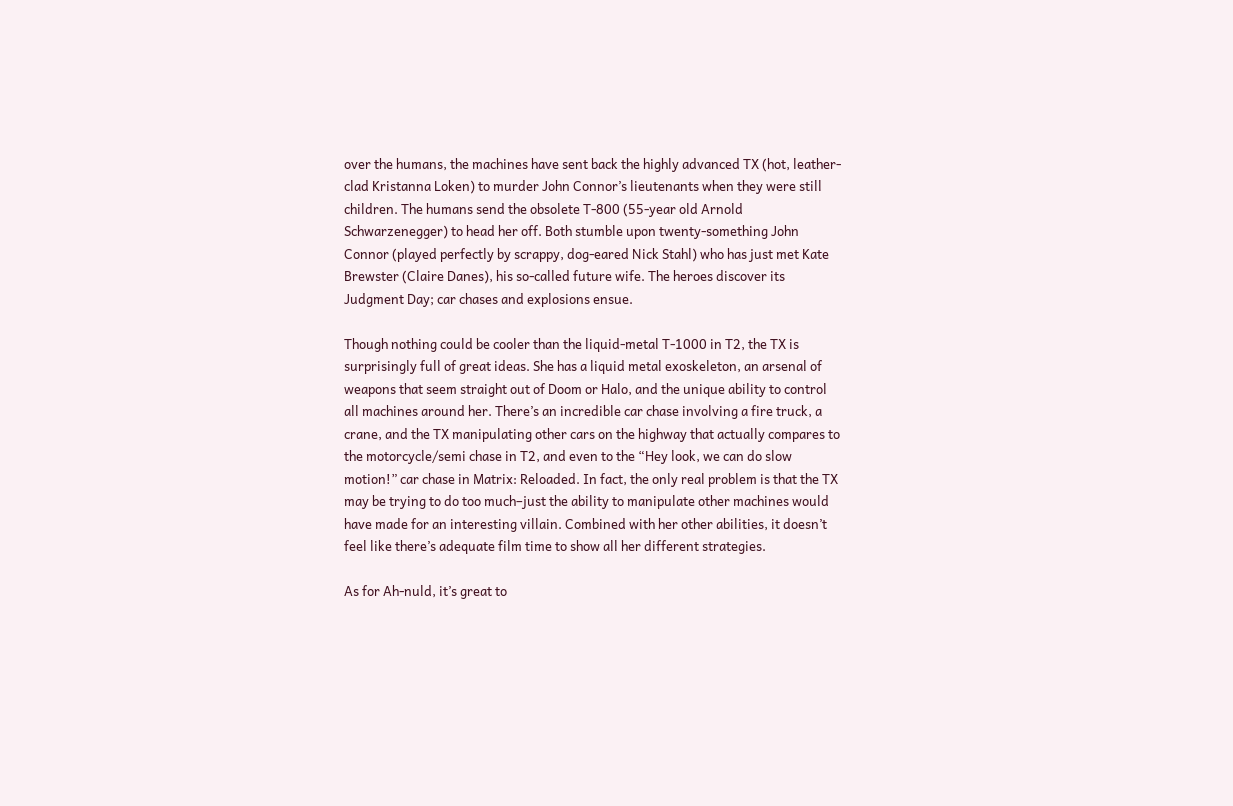over the humans, the machines have sent back the highly advanced TX (hot, leather-clad Kristanna Loken) to murder John Connor’s lieutenants when they were still children. The humans send the obsolete T-800 (55-year old Arnold Schwarzenegger) to head her off. Both stumble upon twenty-something John Connor (played perfectly by scrappy, dog-eared Nick Stahl) who has just met Kate Brewster (Claire Danes), his so-called future wife. The heroes discover its Judgment Day; car chases and explosions ensue.

Though nothing could be cooler than the liquid-metal T-1000 in T2, the TX is surprisingly full of great ideas. She has a liquid metal exoskeleton, an arsenal of weapons that seem straight out of Doom or Halo, and the unique ability to control all machines around her. There’s an incredible car chase involving a fire truck, a crane, and the TX manipulating other cars on the highway that actually compares to the motorcycle/semi chase in T2, and even to the “Hey look, we can do slow motion!” car chase in Matrix: Reloaded. In fact, the only real problem is that the TX may be trying to do too much–just the ability to manipulate other machines would have made for an interesting villain. Combined with her other abilities, it doesn’t feel like there’s adequate film time to show all her different strategies.

As for Ah-nuld, it’s great to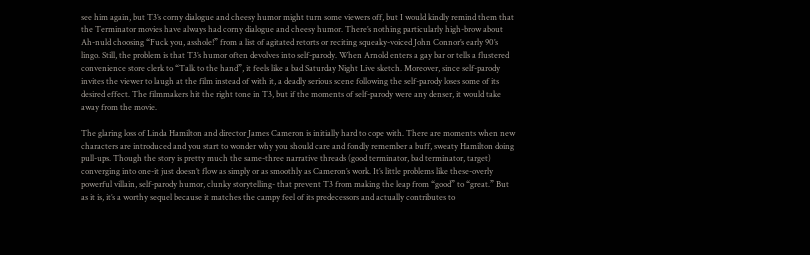see him again, but T3’s corny dialogue and cheesy humor might turn some viewers off, but I would kindly remind them that the Terminator movies have always had corny dialogue and cheesy humor. There’s nothing particularly high-brow about Ah-nuld choosing “Fuck you, asshole!” from a list of agitated retorts or reciting squeaky-voiced John Connor’s early 90’s lingo. Still, the problem is that T3’s humor often devolves into self-parody. When Arnold enters a gay bar or tells a flustered convenience store clerk to “Talk to the hand”, it feels like a bad Saturday Night Live sketch. Moreover, since self-parody invites the viewer to laugh at the film instead of with it, a deadly serious scene following the self-parody loses some of its desired effect. The filmmakers hit the right tone in T3, but if the moments of self-parody were any denser, it would take away from the movie.

The glaring loss of Linda Hamilton and director James Cameron is initially hard to cope with. There are moments when new characters are introduced and you start to wonder why you should care and fondly remember a buff, sweaty Hamilton doing pull-ups. Though the story is pretty much the same-three narrative threads (good terminator, bad terminator, target) converging into one-it just doesn’t flow as simply or as smoothly as Cameron’s work. It’s little problems like these-overly powerful villain, self-parody humor, clunky storytelling- that prevent T3 from making the leap from “good” to “great.” But as it is, it’s a worthy sequel because it matches the campy feel of its predecessors and actually contributes to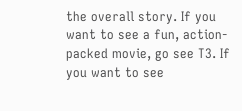the overall story. If you want to see a fun, action-packed movie, go see T3. If you want to see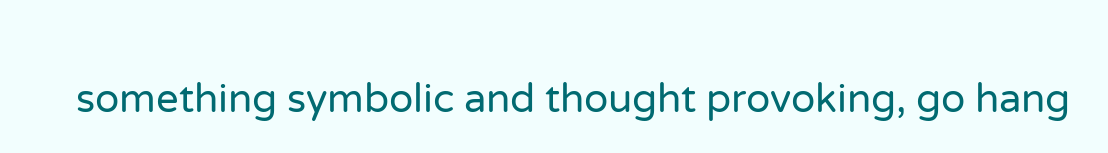something symbolic and thought provoking, go hang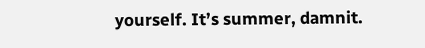yourself. It’s summer, damnit.